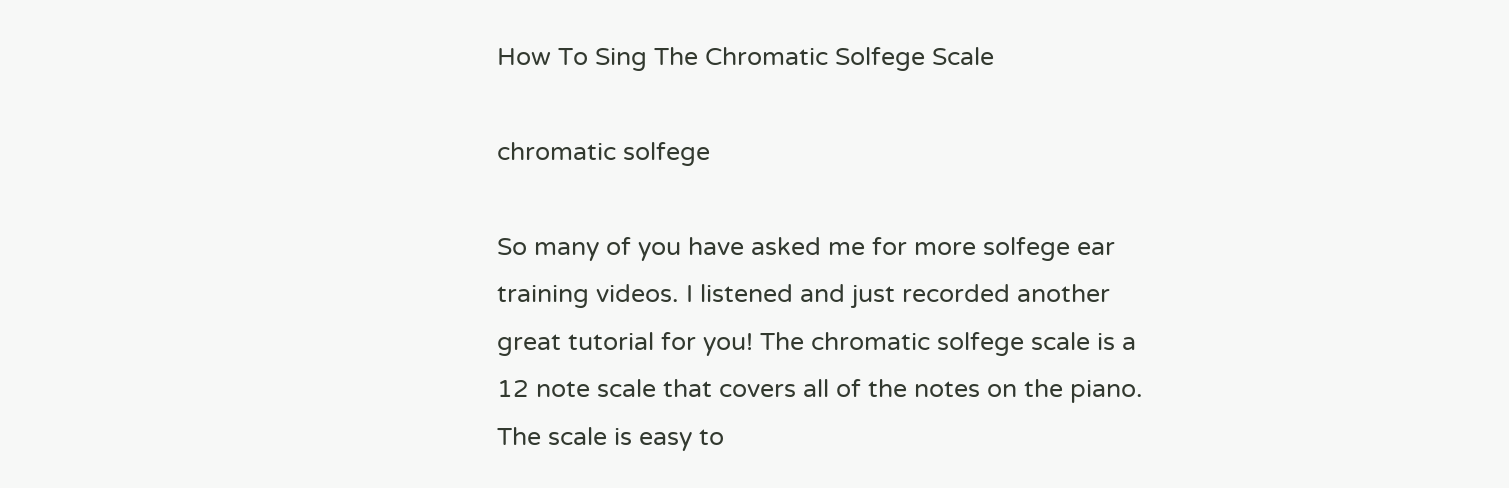How To Sing The Chromatic Solfege Scale

chromatic solfege

So many of you have asked me for more solfege ear training videos. I listened and just recorded another great tutorial for you! The chromatic solfege scale is a 12 note scale that covers all of the notes on the piano. The scale is easy to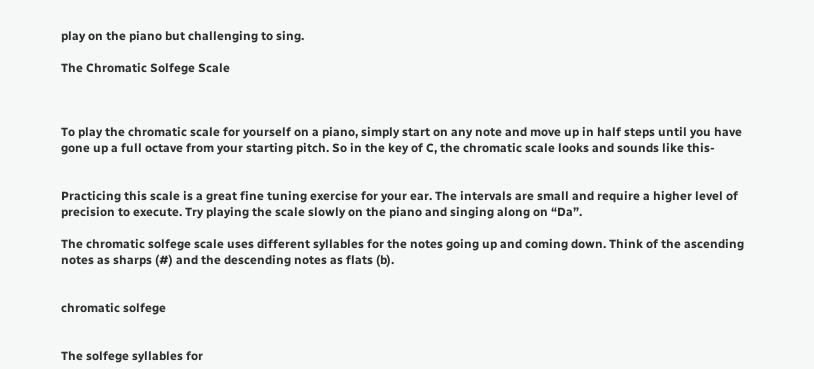play on the piano but challenging to sing.

The Chromatic Solfege Scale



To play the chromatic scale for yourself on a piano, simply start on any note and move up in half steps until you have gone up a full octave from your starting pitch. So in the key of C, the chromatic scale looks and sounds like this-


Practicing this scale is a great fine tuning exercise for your ear. The intervals are small and require a higher level of precision to execute. Try playing the scale slowly on the piano and singing along on “Da”.

The chromatic solfege scale uses different syllables for the notes going up and coming down. Think of the ascending notes as sharps (#) and the descending notes as flats (b).


chromatic solfege


The solfege syllables for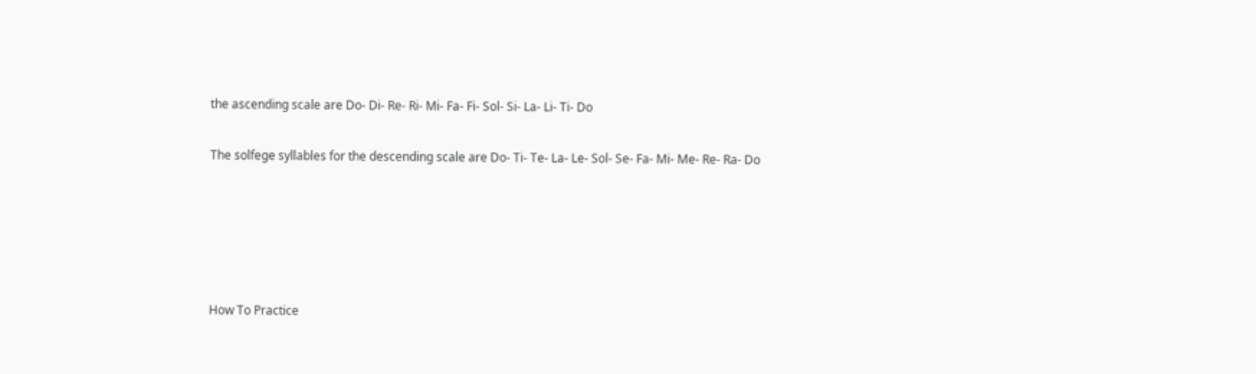the ascending scale are Do- Di- Re- Ri- Mi- Fa- Fi- Sol- Si- La- Li- Ti- Do

The solfege syllables for the descending scale are Do- Ti- Te- La- Le- Sol- Se- Fa- Mi- Me- Re- Ra- Do





How To Practice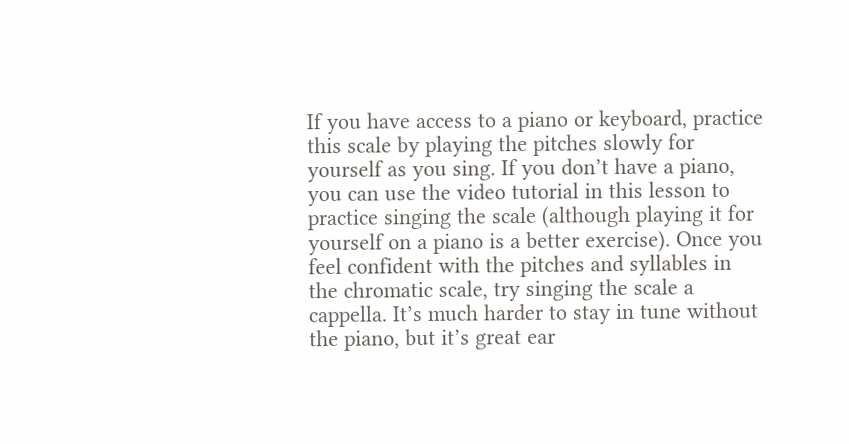If you have access to a piano or keyboard, practice this scale by playing the pitches slowly for yourself as you sing. If you don’t have a piano, you can use the video tutorial in this lesson to practice singing the scale (although playing it for yourself on a piano is a better exercise). Once you feel confident with the pitches and syllables in the chromatic scale, try singing the scale a cappella. It’s much harder to stay in tune without the piano, but it’s great ear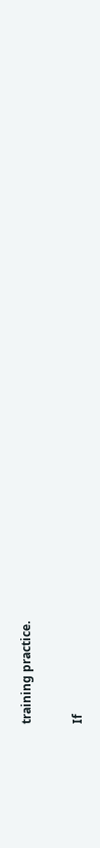training practice.

If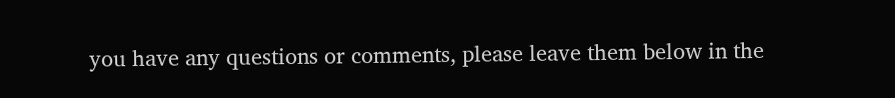you have any questions or comments, please leave them below in the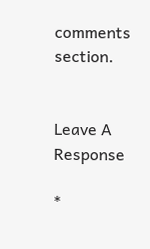comments section.


Leave A Response

*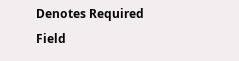Denotes Required Field